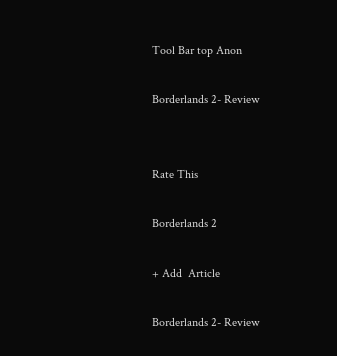Tool Bar top Anon

Borderlands 2- Review


Rate This

Borderlands 2

+ Add  Article

Borderlands 2- Review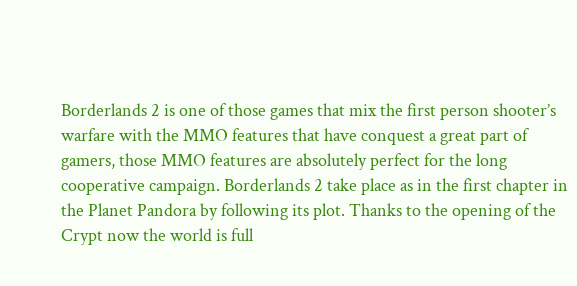Borderlands 2 is one of those games that mix the first person shooter’s warfare with the MMO features that have conquest a great part of gamers, those MMO features are absolutely perfect for the long cooperative campaign. Borderlands 2 take place as in the first chapter in the Planet Pandora by following its plot. Thanks to the opening of the Crypt now the world is full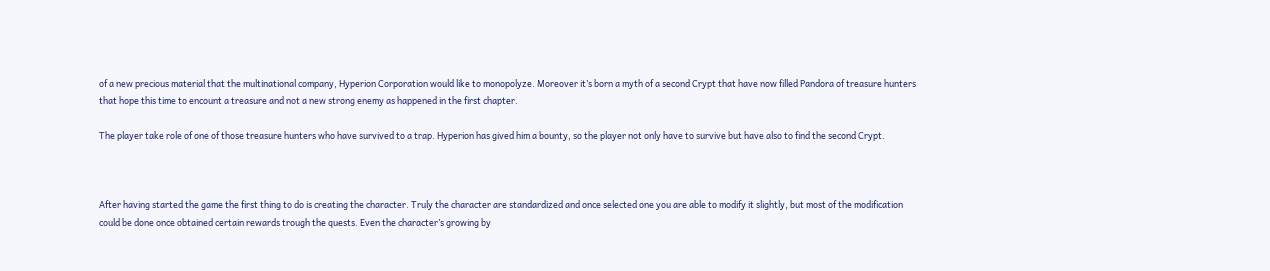of a new precious material that the multinational company, Hyperion Corporation would like to monopolyze. Moreover it’s born a myth of a second Crypt that have now filled Pandora of treasure hunters that hope this time to encount a treasure and not a new strong enemy as happened in the first chapter.

The player take role of one of those treasure hunters who have survived to a trap. Hyperion has gived him a bounty, so the player not only have to survive but have also to find the second Crypt.



After having started the game the first thing to do is creating the character. Truly the character are standardized and once selected one you are able to modify it slightly, but most of the modification could be done once obtained certain rewards trough the quests. Even the character’s growing by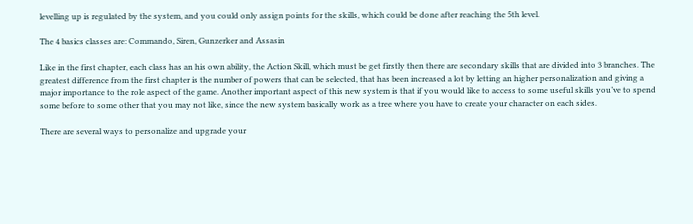levelling up is regulated by the system, and you could only assign points for the skills, which could be done after reaching the 5th level.

The 4 basics classes are: Commando, Siren, Gunzerker and Assasin

Like in the first chapter, each class has an his own ability, the Action Skill, which must be get firstly then there are secondary skills that are divided into 3 branches. The greatest difference from the first chapter is the number of powers that can be selected, that has been increased a lot by letting an higher personalization and giving a major importance to the role aspect of the game. Another important aspect of this new system is that if you would like to access to some useful skills you’ve to spend some before to some other that you may not like, since the new system basically work as a tree where you have to create your character on each sides.

There are several ways to personalize and upgrade your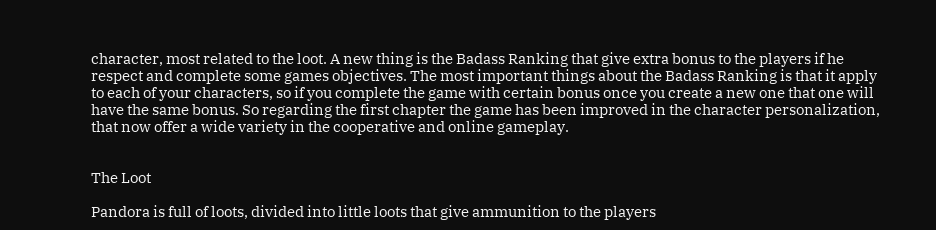character, most related to the loot. A new thing is the Badass Ranking that give extra bonus to the players if he respect and complete some games objectives. The most important things about the Badass Ranking is that it apply to each of your characters, so if you complete the game with certain bonus once you create a new one that one will have the same bonus. So regarding the first chapter the game has been improved in the character personalization, that now offer a wide variety in the cooperative and online gameplay.


The Loot

Pandora is full of loots, divided into little loots that give ammunition to the players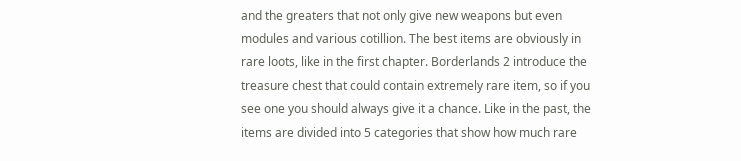and the greaters that not only give new weapons but even modules and various cotillion. The best items are obviously in rare loots, like in the first chapter. Borderlands 2 introduce the treasure chest that could contain extremely rare item, so if you see one you should always give it a chance. Like in the past, the items are divided into 5 categories that show how much rare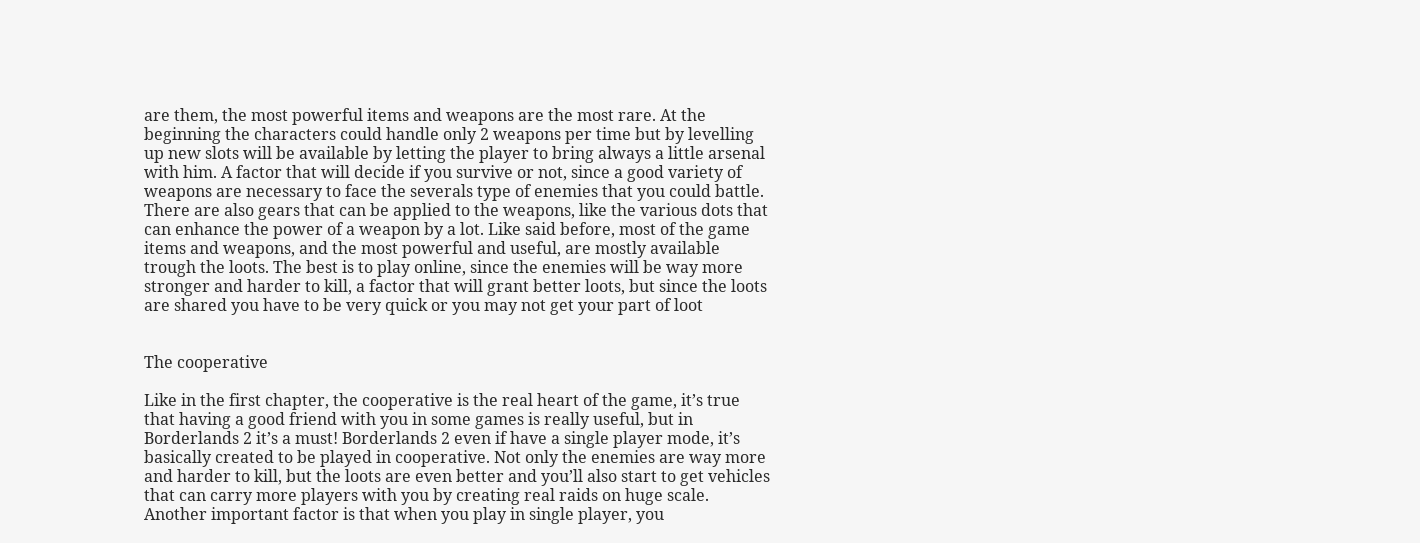are them, the most powerful items and weapons are the most rare. At the beginning the characters could handle only 2 weapons per time but by levelling up new slots will be available by letting the player to bring always a little arsenal with him. A factor that will decide if you survive or not, since a good variety of weapons are necessary to face the severals type of enemies that you could battle. There are also gears that can be applied to the weapons, like the various dots that can enhance the power of a weapon by a lot. Like said before, most of the game items and weapons, and the most powerful and useful, are mostly available trough the loots. The best is to play online, since the enemies will be way more stronger and harder to kill, a factor that will grant better loots, but since the loots are shared you have to be very quick or you may not get your part of loot


The cooperative

Like in the first chapter, the cooperative is the real heart of the game, it’s true that having a good friend with you in some games is really useful, but in Borderlands 2 it’s a must! Borderlands 2 even if have a single player mode, it’s basically created to be played in cooperative. Not only the enemies are way more and harder to kill, but the loots are even better and you’ll also start to get vehicles that can carry more players with you by creating real raids on huge scale. Another important factor is that when you play in single player, you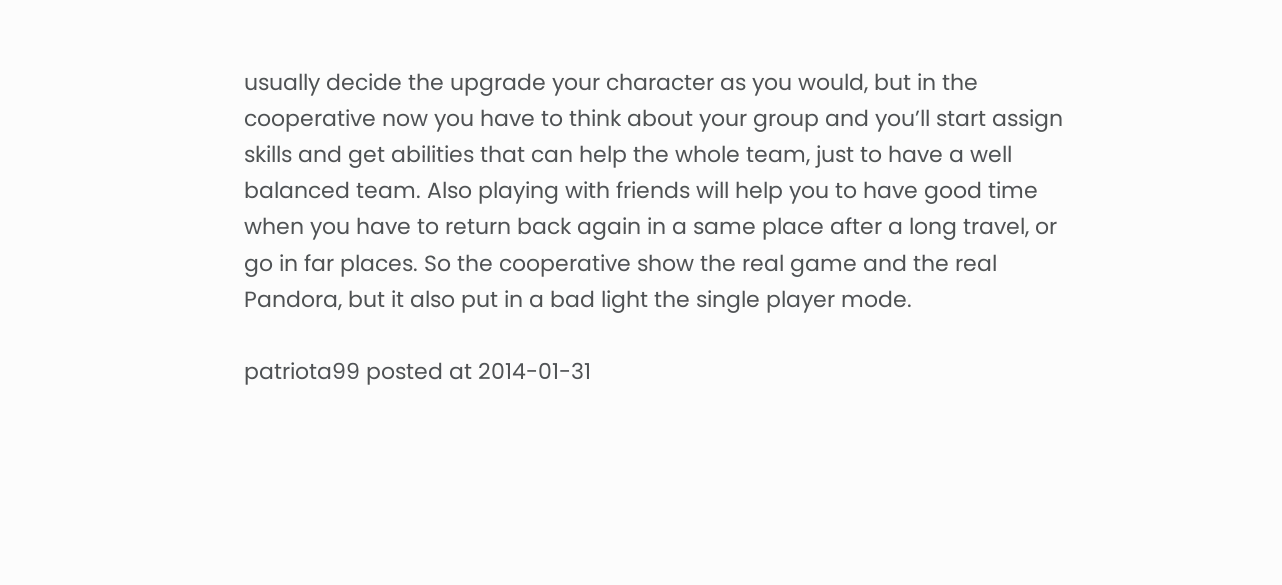usually decide the upgrade your character as you would, but in the cooperative now you have to think about your group and you’ll start assign skills and get abilities that can help the whole team, just to have a well balanced team. Also playing with friends will help you to have good time when you have to return back again in a same place after a long travel, or go in far places. So the cooperative show the real game and the real Pandora, but it also put in a bad light the single player mode.

patriota99 posted at 2014-01-31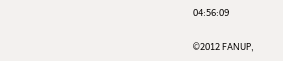04:56:09

©2012 FANUP,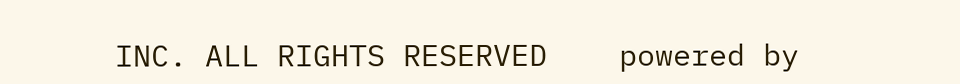INC. ALL RIGHTS RESERVED    powered by